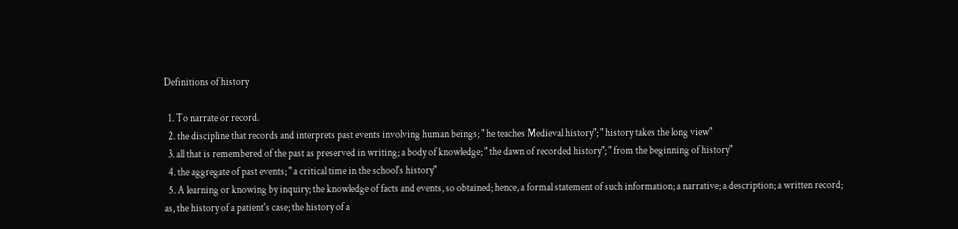Definitions of history

  1. To narrate or record.
  2. the discipline that records and interprets past events involving human beings; " he teaches Medieval history"; " history takes the long view"
  3. all that is remembered of the past as preserved in writing; a body of knowledge; " the dawn of recorded history"; " from the beginning of history"
  4. the aggregate of past events; " a critical time in the school's history"
  5. A learning or knowing by inquiry; the knowledge of facts and events, so obtained; hence, a formal statement of such information; a narrative; a description; a written record; as, the history of a patient's case; the history of a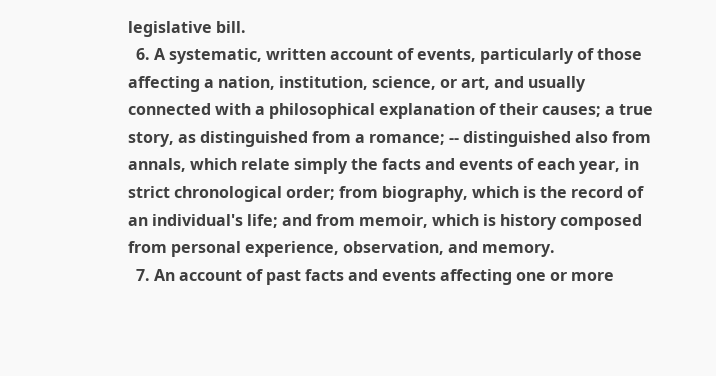legislative bill.
  6. A systematic, written account of events, particularly of those affecting a nation, institution, science, or art, and usually connected with a philosophical explanation of their causes; a true story, as distinguished from a romance; -- distinguished also from annals, which relate simply the facts and events of each year, in strict chronological order; from biography, which is the record of an individual's life; and from memoir, which is history composed from personal experience, observation, and memory.
  7. An account of past facts and events affecting one or more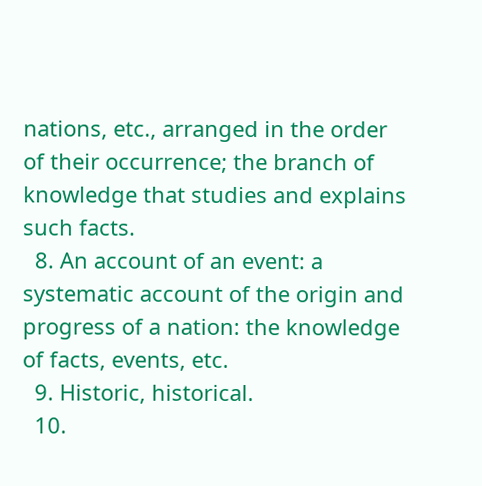nations, etc., arranged in the order of their occurrence; the branch of knowledge that studies and explains such facts.
  8. An account of an event: a systematic account of the origin and progress of a nation: the knowledge of facts, events, etc.
  9. Historic, historical.
  10.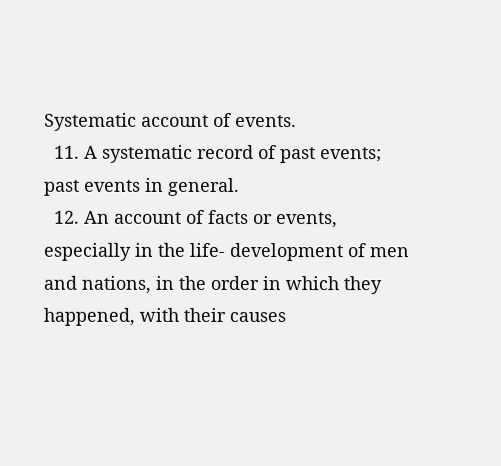Systematic account of events.
  11. A systematic record of past events; past events in general.
  12. An account of facts or events, especially in the life- development of men and nations, in the order in which they happened, with their causes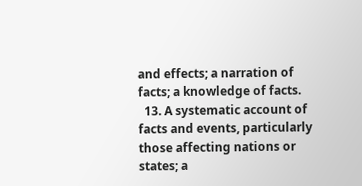and effects; a narration of facts; a knowledge of facts.
  13. A systematic account of facts and events, particularly those affecting nations or states; a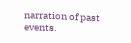narration of past events.